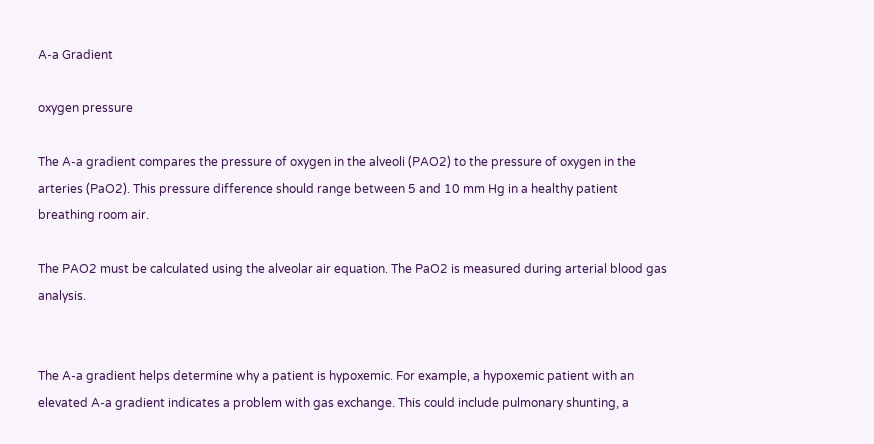A-a Gradient

oxygen pressure

The A-a gradient compares the pressure of oxygen in the alveoli (PAO2) to the pressure of oxygen in the arteries (PaO2). This pressure difference should range between 5 and 10 mm Hg in a healthy patient breathing room air.

The PAO2 must be calculated using the alveolar air equation. The PaO2 is measured during arterial blood gas analysis.


The A-a gradient helps determine why a patient is hypoxemic. For example, a hypoxemic patient with an elevated A-a gradient indicates a problem with gas exchange. This could include pulmonary shunting, a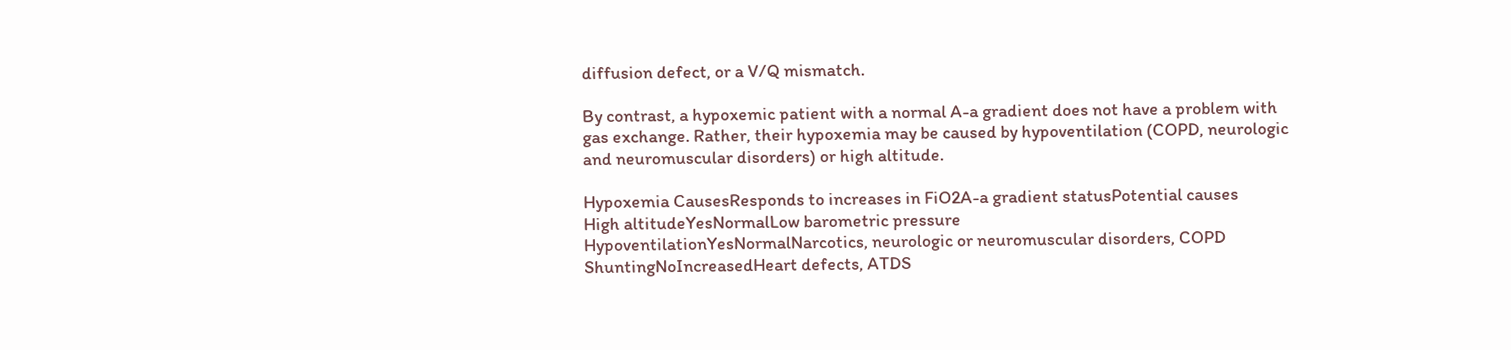diffusion defect, or a V/Q mismatch.

By contrast, a hypoxemic patient with a normal A-a gradient does not have a problem with gas exchange. Rather, their hypoxemia may be caused by hypoventilation (COPD, neurologic and neuromuscular disorders) or high altitude.

Hypoxemia CausesResponds to increases in FiO2A-a gradient statusPotential causes
High altitudeYesNormalLow barometric pressure
HypoventilationYesNormalNarcotics, neurologic or neuromuscular disorders, COPD
ShuntingNoIncreasedHeart defects, ATDS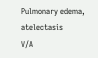Pulmonary edema, atelectasis
V/A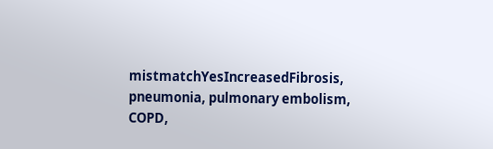mistmatchYesIncreasedFibrosis, pneumonia, pulmonary embolism, COPD,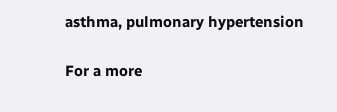asthma, pulmonary hypertension

For a more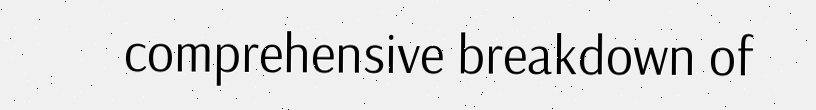comprehensive breakdown of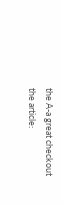the A-a great checkout the article: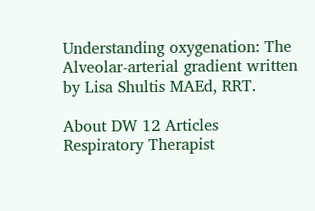Understanding oxygenation: The Alveolar-arterial gradient written by Lisa Shultis MAEd, RRT.

About DW 12 Articles
Respiratory Therapist